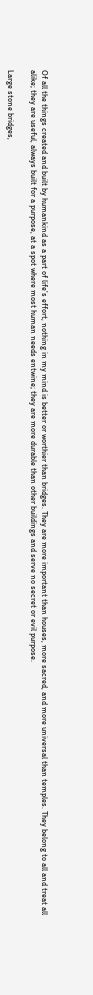Of all the things created and built by humankind as a part of life’s effort, nothing in my mind is better or worthier than bridges. They are more important than houses, more sacred, and more universal than temples. They belong to all and treat all alike; they are useful, always built for a purpose, at a spot where most human needs entwine; they are more durable than other buildings and serve no secret or evil purpose.

Large stone bridges,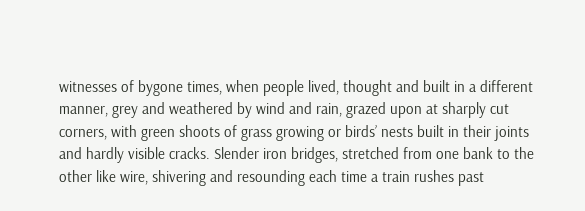witnesses of bygone times, when people lived, thought and built in a different manner, grey and weathered by wind and rain, grazed upon at sharply cut corners, with green shoots of grass growing or birds’ nests built in their joints and hardly visible cracks. Slender iron bridges, stretched from one bank to the other like wire, shivering and resounding each time a train rushes past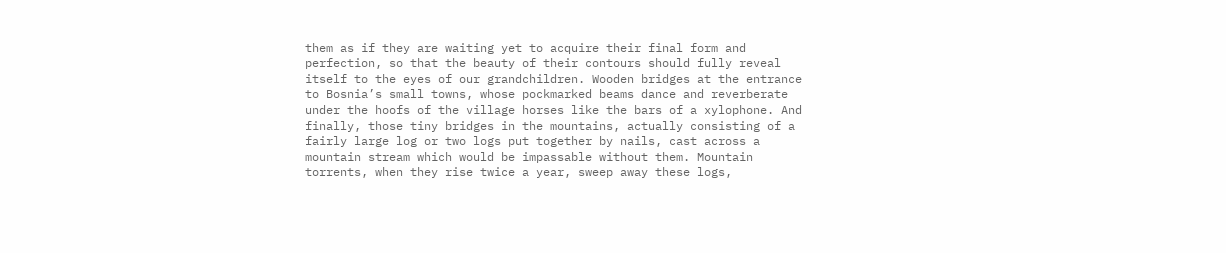them as if they are waiting yet to acquire their final form and perfection, so that the beauty of their contours should fully reveal itself to the eyes of our grandchildren. Wooden bridges at the entrance to Bosnia’s small towns, whose pockmarked beams dance and reverberate under the hoofs of the village horses like the bars of a xylophone. And finally, those tiny bridges in the mountains, actually consisting of a fairly large log or two logs put together by nails, cast across a mountain stream which would be impassable without them. Mountain torrents, when they rise twice a year, sweep away these logs,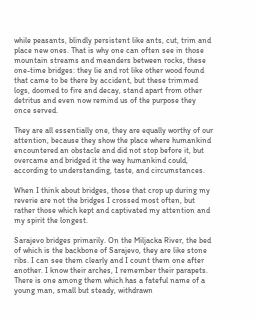while peasants, blindly persistent like ants, cut, trim and place new ones. That is why one can often see in those mountain streams and meanders between rocks, these one-time bridges: they lie and rot like other wood found that came to be there by accident, but these trimmed logs, doomed to fire and decay, stand apart from other detritus and even now remind us of the purpose they once served.

They are all essentially one, they are equally worthy of our attention, because they show the place where humankind encountered an obstacle and did not stop before it, but overcame and bridged it the way humankind could, according to understanding, taste, and circumstances.

When I think about bridges, those that crop up during my reverie are not the bridges I crossed most often, but rather those which kept and captivated my attention and my spirit the longest.

Sarajevo bridges primarily. On the Miljacka River, the bed of which is the backbone of Sarajevo, they are like stone ribs. I can see them clearly and I count them one after another. I know their arches, I remember their parapets. There is one among them which has a fateful name of a young man, small but steady, withdrawn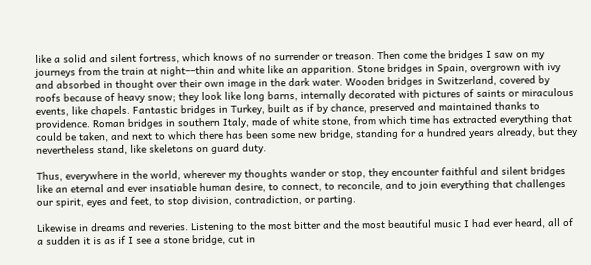like a solid and silent fortress, which knows of no surrender or treason. Then come the bridges I saw on my journeys from the train at night––thin and white like an apparition. Stone bridges in Spain, overgrown with ivy and absorbed in thought over their own image in the dark water. Wooden bridges in Switzerland, covered by roofs because of heavy snow; they look like long barns, internally decorated with pictures of saints or miraculous events, like chapels. Fantastic bridges in Turkey, built as if by chance, preserved and maintained thanks to providence. Roman bridges in southern Italy, made of white stone, from which time has extracted everything that could be taken, and next to which there has been some new bridge, standing for a hundred years already, but they nevertheless stand, like skeletons on guard duty.

Thus, everywhere in the world, wherever my thoughts wander or stop, they encounter faithful and silent bridges like an eternal and ever insatiable human desire, to connect, to reconcile, and to join everything that challenges our spirit, eyes and feet, to stop division, contradiction, or parting.

Likewise in dreams and reveries. Listening to the most bitter and the most beautiful music I had ever heard, all of a sudden it is as if I see a stone bridge, cut in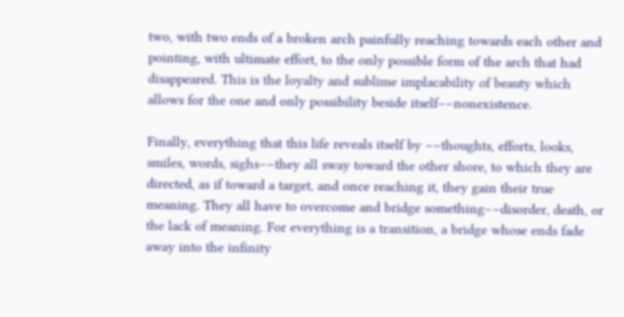two, with two ends of a broken arch painfully reaching towards each other and pointing, with ultimate effort, to the only possible form of the arch that had disappeared. This is the loyalty and sublime implacability of beauty which allows for the one and only possibility beside itself––nonexistence.

Finally, everything that this life reveals itself by ––thoughts, efforts, looks, smiles, words, sighs––they all sway toward the other shore, to which they are directed, as if toward a target, and once reaching it, they gain their true meaning. They all have to overcome and bridge something––disorder, death, or the lack of meaning. For everything is a transition, a bridge whose ends fade away into the infinity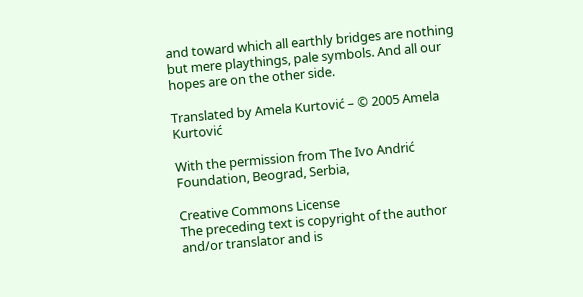and toward which all earthly bridges are nothing but mere playthings, pale symbols. And all our hopes are on the other side.

Translated by Amela Kurtović – © 2005 Amela Kurtović

With the permission from The Ivo Andrić Foundation, Beograd, Serbia,

Creative Commons License
The preceding text is copyright of the author and/or translator and is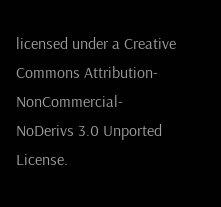licensed under a Creative Commons Attribution-NonCommercial-NoDerivs 3.0 Unported License.